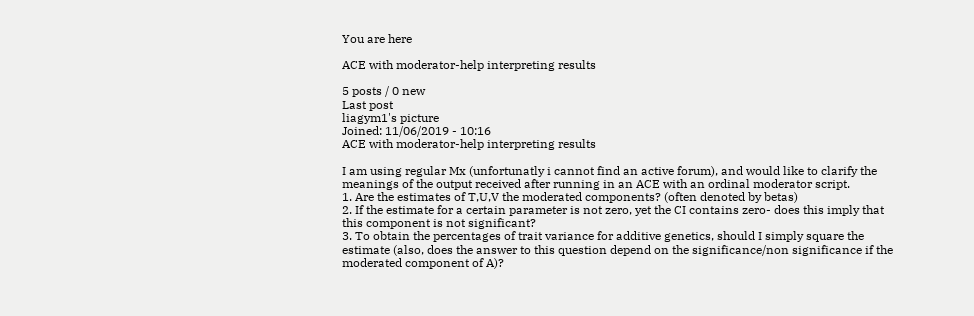You are here

ACE with moderator-help interpreting results

5 posts / 0 new
Last post
liagym1's picture
Joined: 11/06/2019 - 10:16
ACE with moderator-help interpreting results

I am using regular Mx (unfortunatly i cannot find an active forum), and would like to clarify the meanings of the output received after running in an ACE with an ordinal moderator script.
1. Are the estimates of T,U,V the moderated components? (often denoted by betas)
2. If the estimate for a certain parameter is not zero, yet the CI contains zero- does this imply that this component is not significant?
3. To obtain the percentages of trait variance for additive genetics, should I simply square the estimate (also, does the answer to this question depend on the significance/non significance if the moderated component of A)?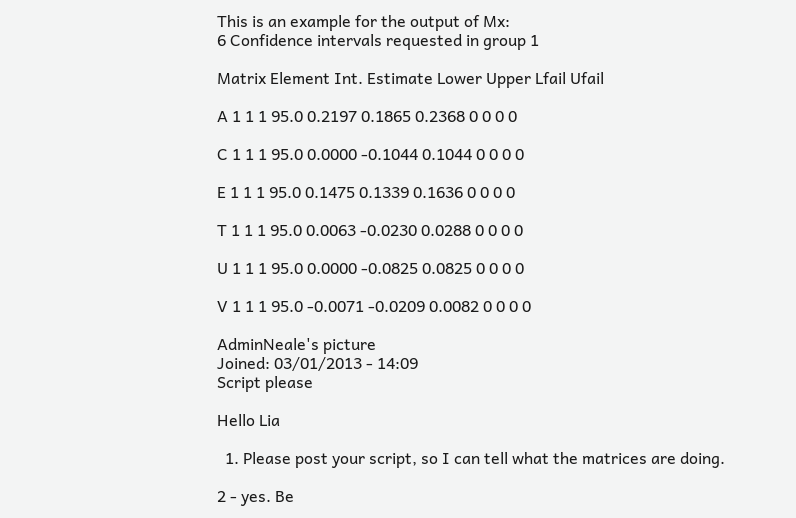This is an example for the output of Mx:
6 Confidence intervals requested in group 1

Matrix Element Int. Estimate Lower Upper Lfail Ufail

A 1 1 1 95.0 0.2197 0.1865 0.2368 0 0 0 0

C 1 1 1 95.0 0.0000 -0.1044 0.1044 0 0 0 0

E 1 1 1 95.0 0.1475 0.1339 0.1636 0 0 0 0

T 1 1 1 95.0 0.0063 -0.0230 0.0288 0 0 0 0

U 1 1 1 95.0 0.0000 -0.0825 0.0825 0 0 0 0

V 1 1 1 95.0 -0.0071 -0.0209 0.0082 0 0 0 0

AdminNeale's picture
Joined: 03/01/2013 - 14:09
Script please

Hello Lia

  1. Please post your script, so I can tell what the matrices are doing.

2 - yes. Be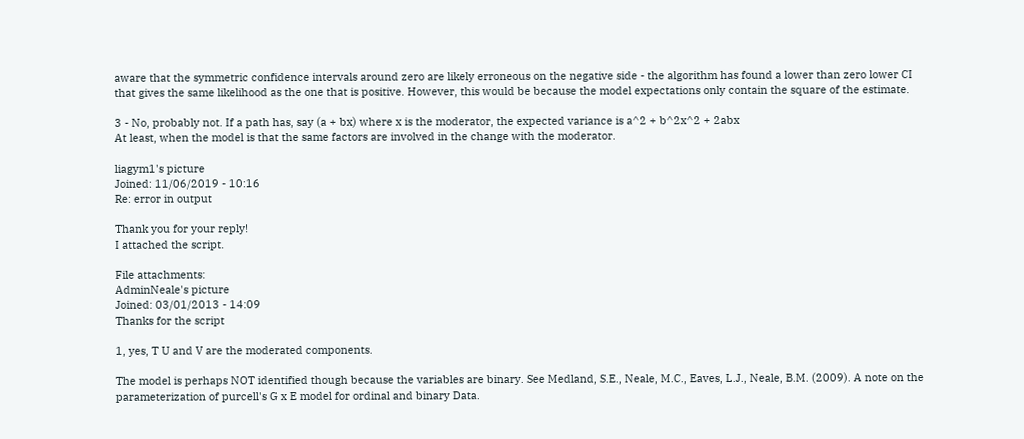aware that the symmetric confidence intervals around zero are likely erroneous on the negative side - the algorithm has found a lower than zero lower CI that gives the same likelihood as the one that is positive. However, this would be because the model expectations only contain the square of the estimate.

3 - No, probably not. If a path has, say (a + bx) where x is the moderator, the expected variance is a^2 + b^2x^2 + 2abx
At least, when the model is that the same factors are involved in the change with the moderator.

liagym1's picture
Joined: 11/06/2019 - 10:16
Re: error in output

Thank you for your reply!
I attached the script.

File attachments:
AdminNeale's picture
Joined: 03/01/2013 - 14:09
Thanks for the script

1, yes, T U and V are the moderated components.

The model is perhaps NOT identified though because the variables are binary. See Medland, S.E., Neale, M.C., Eaves, L.J., Neale, B.M. (2009). A note on the parameterization of purcell's G x E model for ordinal and binary Data.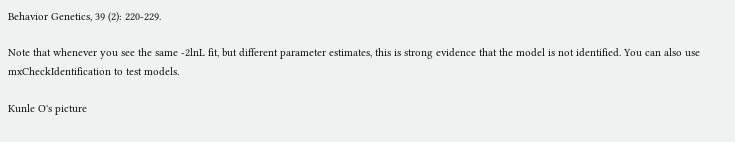Behavior Genetics, 39 (2): 220-229.

Note that whenever you see the same -2lnL fit, but different parameter estimates, this is strong evidence that the model is not identified. You can also use mxCheckIdentification to test models.

Kunle O's picture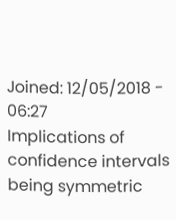Joined: 12/05/2018 - 06:27
Implications of confidence intervals being symmetric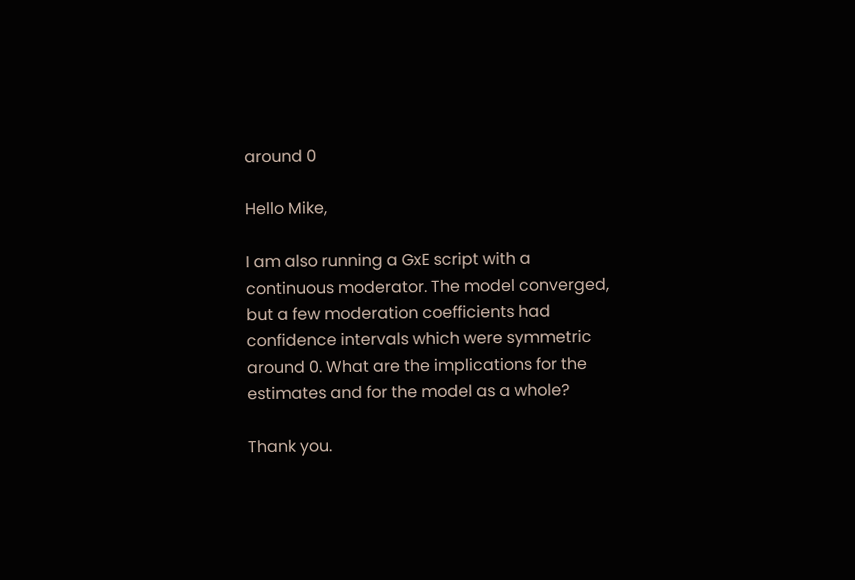around 0

Hello Mike,

I am also running a GxE script with a continuous moderator. The model converged, but a few moderation coefficients had confidence intervals which were symmetric around 0. What are the implications for the estimates and for the model as a whole?

Thank you.